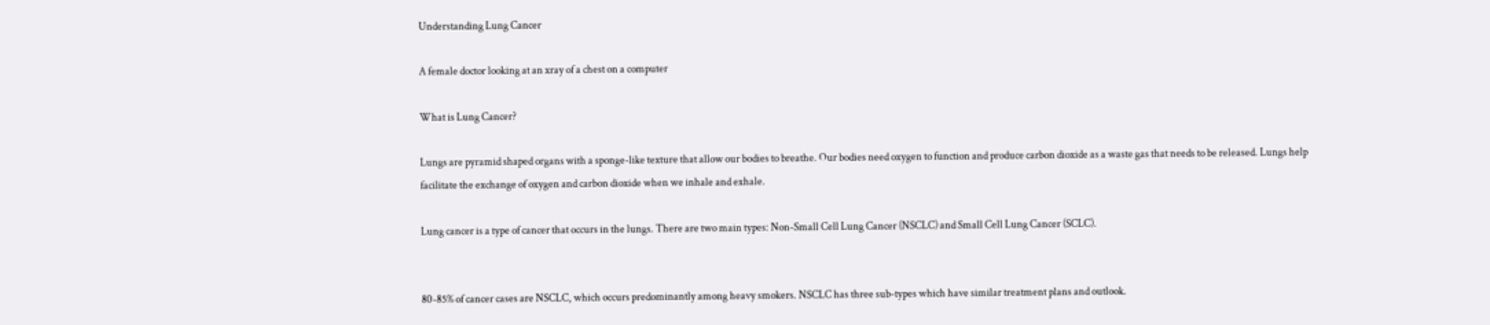Understanding Lung Cancer

A female doctor looking at an xray of a chest on a computer

What is Lung Cancer?

Lungs are pyramid shaped organs with a sponge-like texture that allow our bodies to breathe. Our bodies need oxygen to function and produce carbon dioxide as a waste gas that needs to be released. Lungs help facilitate the exchange of oxygen and carbon dioxide when we inhale and exhale.

Lung cancer is a type of cancer that occurs in the lungs. There are two main types: Non-Small Cell Lung Cancer (NSCLC) and Small Cell Lung Cancer (SCLC).


80-85% of cancer cases are NSCLC, which occurs predominantly among heavy smokers. NSCLC has three sub-types which have similar treatment plans and outlook.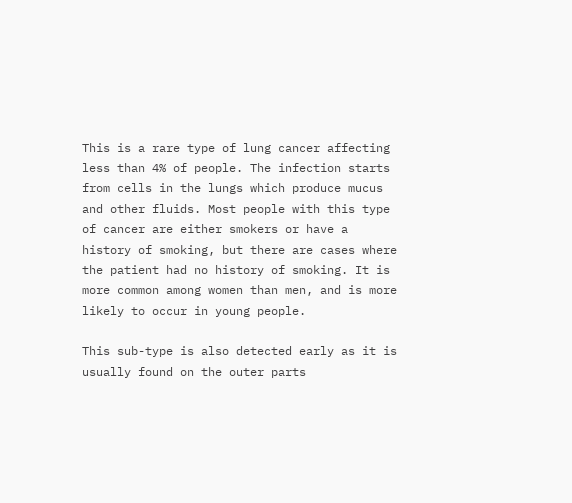This is a rare type of lung cancer affecting less than 4% of people. The infection starts from cells in the lungs which produce mucus and other fluids. Most people with this type of cancer are either smokers or have a history of smoking, but there are cases where the patient had no history of smoking. It is more common among women than men, and is more likely to occur in young people.

This sub-type is also detected early as it is usually found on the outer parts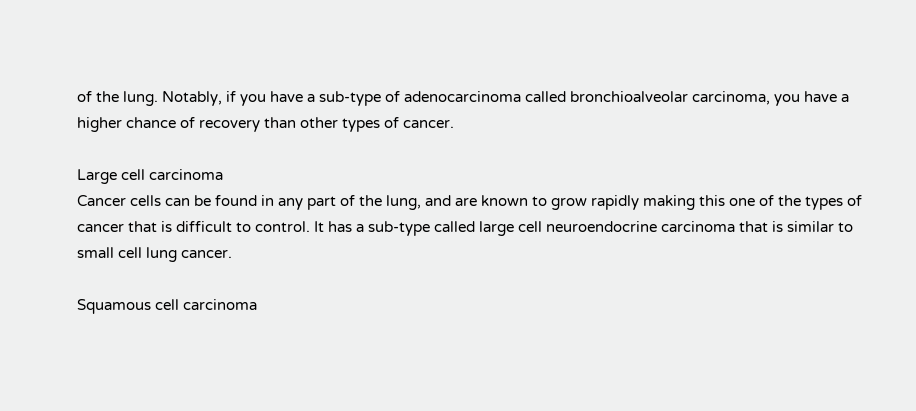of the lung. Notably, if you have a sub-type of adenocarcinoma called bronchioalveolar carcinoma, you have a higher chance of recovery than other types of cancer.

Large cell carcinoma
Cancer cells can be found in any part of the lung, and are known to grow rapidly making this one of the types of cancer that is difficult to control. It has a sub-type called large cell neuroendocrine carcinoma that is similar to small cell lung cancer.

Squamous cell carcinoma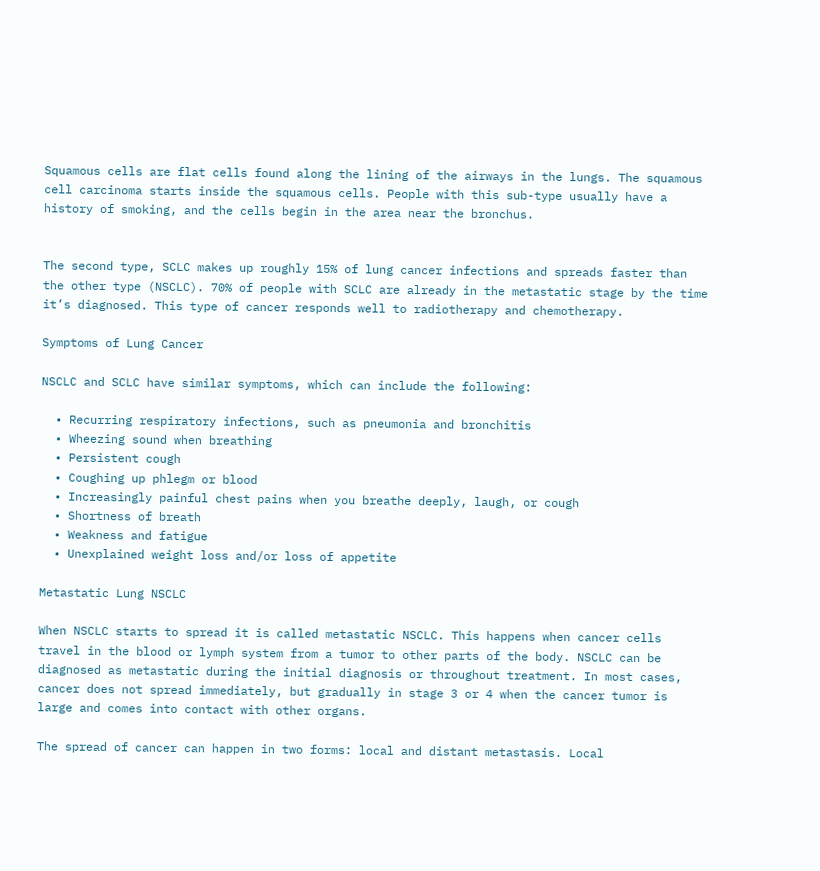Squamous cells are flat cells found along the lining of the airways in the lungs. The squamous cell carcinoma starts inside the squamous cells. People with this sub-type usually have a history of smoking, and the cells begin in the area near the bronchus.


The second type, SCLC makes up roughly 15% of lung cancer infections and spreads faster than the other type (NSCLC). 70% of people with SCLC are already in the metastatic stage by the time it’s diagnosed. This type of cancer responds well to radiotherapy and chemotherapy.

Symptoms of Lung Cancer

NSCLC and SCLC have similar symptoms, which can include the following:

  • Recurring respiratory infections, such as pneumonia and bronchitis
  • Wheezing sound when breathing
  • Persistent cough
  • Coughing up phlegm or blood
  • Increasingly painful chest pains when you breathe deeply, laugh, or cough
  • Shortness of breath
  • Weakness and fatigue
  • Unexplained weight loss and/or loss of appetite

Metastatic Lung NSCLC

When NSCLC starts to spread it is called metastatic NSCLC. This happens when cancer cells travel in the blood or lymph system from a tumor to other parts of the body. NSCLC can be diagnosed as metastatic during the initial diagnosis or throughout treatment. In most cases, cancer does not spread immediately, but gradually in stage 3 or 4 when the cancer tumor is large and comes into contact with other organs.

The spread of cancer can happen in two forms: local and distant metastasis. Local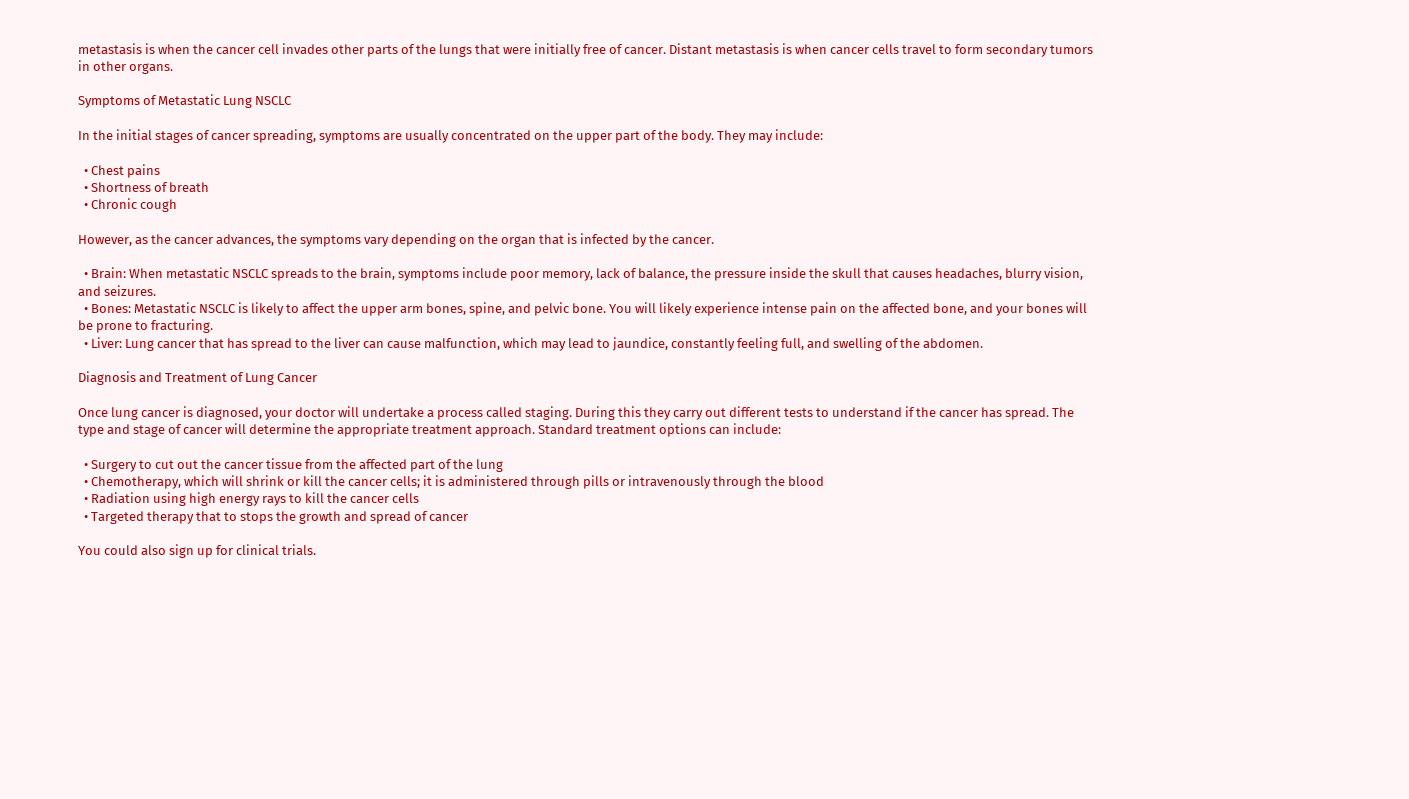metastasis is when the cancer cell invades other parts of the lungs that were initially free of cancer. Distant metastasis is when cancer cells travel to form secondary tumors in other organs.

Symptoms of Metastatic Lung NSCLC

In the initial stages of cancer spreading, symptoms are usually concentrated on the upper part of the body. They may include:

  • Chest pains
  • Shortness of breath
  • Chronic cough

However, as the cancer advances, the symptoms vary depending on the organ that is infected by the cancer.

  • Brain: When metastatic NSCLC spreads to the brain, symptoms include poor memory, lack of balance, the pressure inside the skull that causes headaches, blurry vision, and seizures.
  • Bones: Metastatic NSCLC is likely to affect the upper arm bones, spine, and pelvic bone. You will likely experience intense pain on the affected bone, and your bones will be prone to fracturing.
  • Liver: Lung cancer that has spread to the liver can cause malfunction, which may lead to jaundice, constantly feeling full, and swelling of the abdomen.

Diagnosis and Treatment of Lung Cancer

Once lung cancer is diagnosed, your doctor will undertake a process called staging. During this they carry out different tests to understand if the cancer has spread. The type and stage of cancer will determine the appropriate treatment approach. Standard treatment options can include:

  • Surgery to cut out the cancer tissue from the affected part of the lung
  • Chemotherapy, which will shrink or kill the cancer cells; it is administered through pills or intravenously through the blood
  • Radiation using high energy rays to kill the cancer cells
  • Targeted therapy that to stops the growth and spread of cancer

You could also sign up for clinical trials.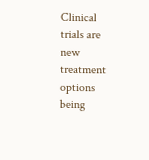Clinical trials are new treatment options being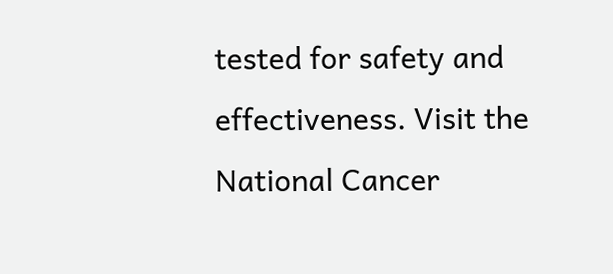tested for safety and effectiveness. Visit the National Cancer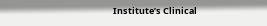Institute’s Clinical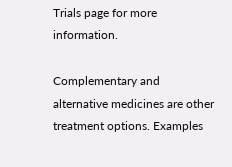Trials page for more information.

Complementary and alternative medicines are other treatment options. Examples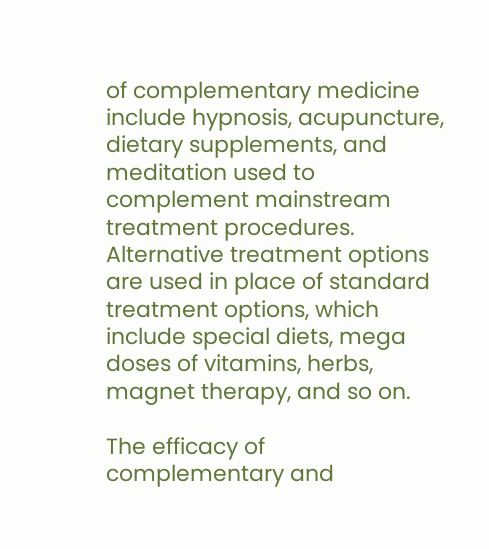of complementary medicine include hypnosis, acupuncture, dietary supplements, and meditation used to complement mainstream treatment procedures. Alternative treatment options are used in place of standard treatment options, which include special diets, mega doses of vitamins, herbs, magnet therapy, and so on.

The efficacy of complementary and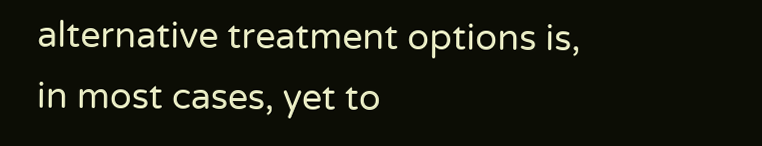alternative treatment options is, in most cases, yet to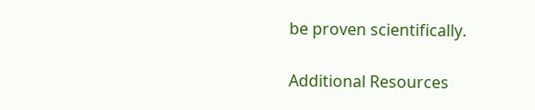be proven scientifically.

Additional Resources